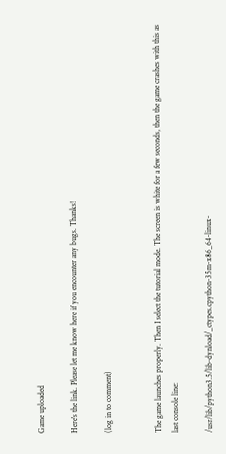Game uploaded

Here's the link. Please let me know here if you encounter any bugs. Thanks!

(log in to comment)


The game launches properly. Then I select the tutorial mode. The screen is white for a few seconds, then the game crashes with this as last console line:

/usr/lib/python3.5/lib-dynload/_ctypes.cpython-35m-x86_64-linux-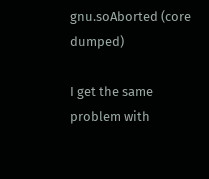gnu.soAborted (core dumped)

I get the same problem with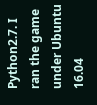Python2.7. I ran the game under Ubuntu 16.04